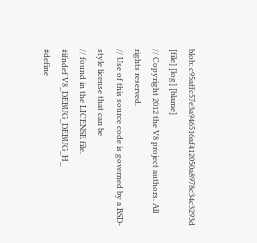blob: c95affc57e3a946516af412050a8978c34c3293d [file] [log] [blame]
// Copyright 2012 the V8 project authors. All rights reserved.
// Use of this source code is governed by a BSD-style license that can be
// found in the LICENSE file.
#ifndef V8_DEBUG_DEBUG_H_
#define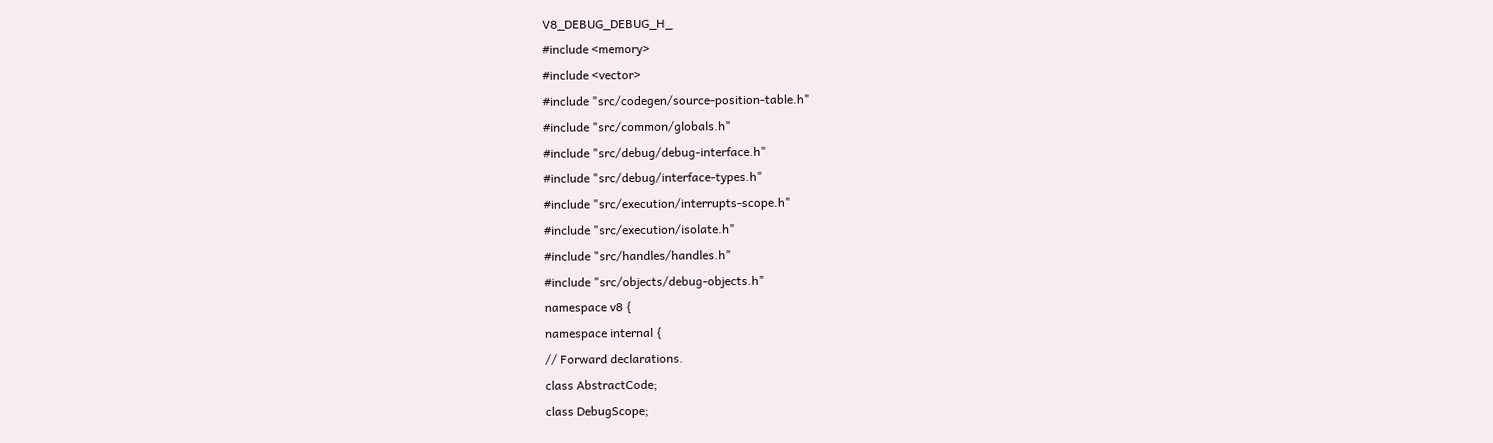V8_DEBUG_DEBUG_H_
#include <memory>
#include <vector>
#include "src/codegen/source-position-table.h"
#include "src/common/globals.h"
#include "src/debug/debug-interface.h"
#include "src/debug/interface-types.h"
#include "src/execution/interrupts-scope.h"
#include "src/execution/isolate.h"
#include "src/handles/handles.h"
#include "src/objects/debug-objects.h"
namespace v8 {
namespace internal {
// Forward declarations.
class AbstractCode;
class DebugScope;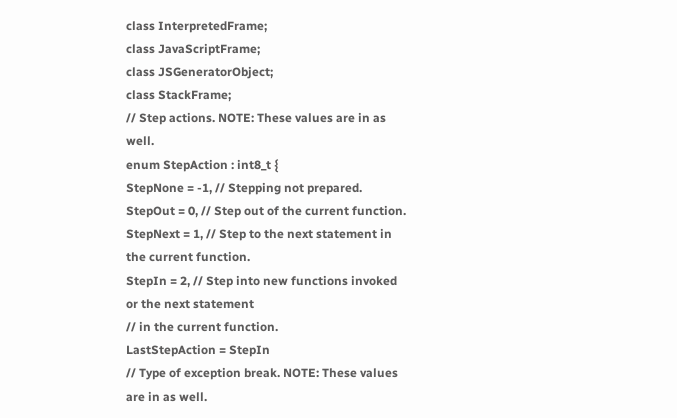class InterpretedFrame;
class JavaScriptFrame;
class JSGeneratorObject;
class StackFrame;
// Step actions. NOTE: These values are in as well.
enum StepAction : int8_t {
StepNone = -1, // Stepping not prepared.
StepOut = 0, // Step out of the current function.
StepNext = 1, // Step to the next statement in the current function.
StepIn = 2, // Step into new functions invoked or the next statement
// in the current function.
LastStepAction = StepIn
// Type of exception break. NOTE: These values are in as well.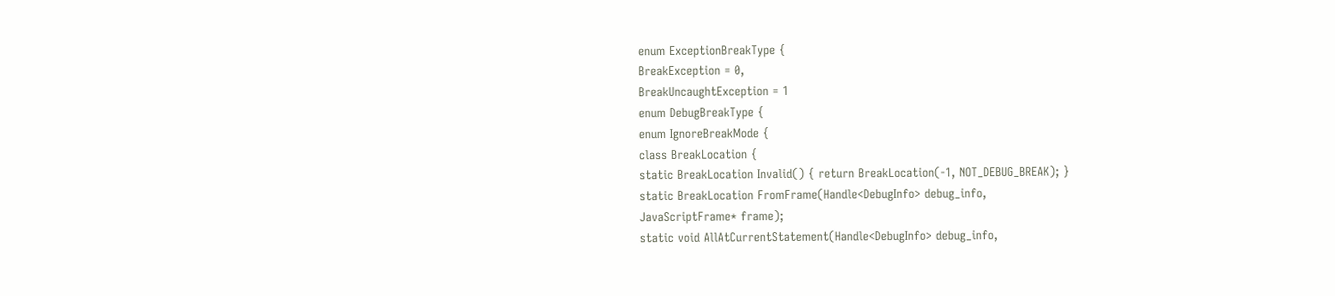enum ExceptionBreakType {
BreakException = 0,
BreakUncaughtException = 1
enum DebugBreakType {
enum IgnoreBreakMode {
class BreakLocation {
static BreakLocation Invalid() { return BreakLocation(-1, NOT_DEBUG_BREAK); }
static BreakLocation FromFrame(Handle<DebugInfo> debug_info,
JavaScriptFrame* frame);
static void AllAtCurrentStatement(Handle<DebugInfo> debug_info,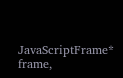JavaScriptFrame* frame,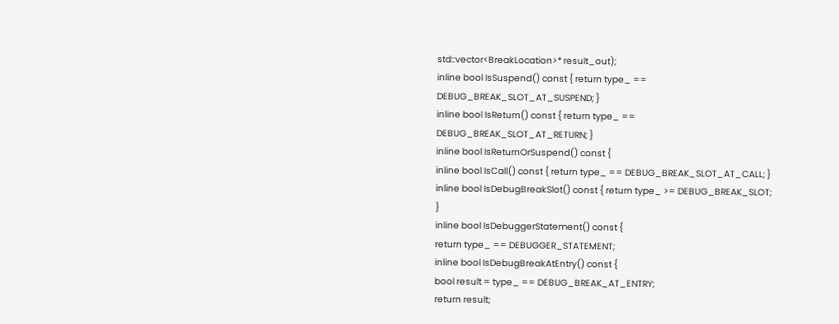std::vector<BreakLocation>* result_out);
inline bool IsSuspend() const { return type_ == DEBUG_BREAK_SLOT_AT_SUSPEND; }
inline bool IsReturn() const { return type_ == DEBUG_BREAK_SLOT_AT_RETURN; }
inline bool IsReturnOrSuspend() const {
inline bool IsCall() const { return type_ == DEBUG_BREAK_SLOT_AT_CALL; }
inline bool IsDebugBreakSlot() const { return type_ >= DEBUG_BREAK_SLOT; }
inline bool IsDebuggerStatement() const {
return type_ == DEBUGGER_STATEMENT;
inline bool IsDebugBreakAtEntry() const {
bool result = type_ == DEBUG_BREAK_AT_ENTRY;
return result;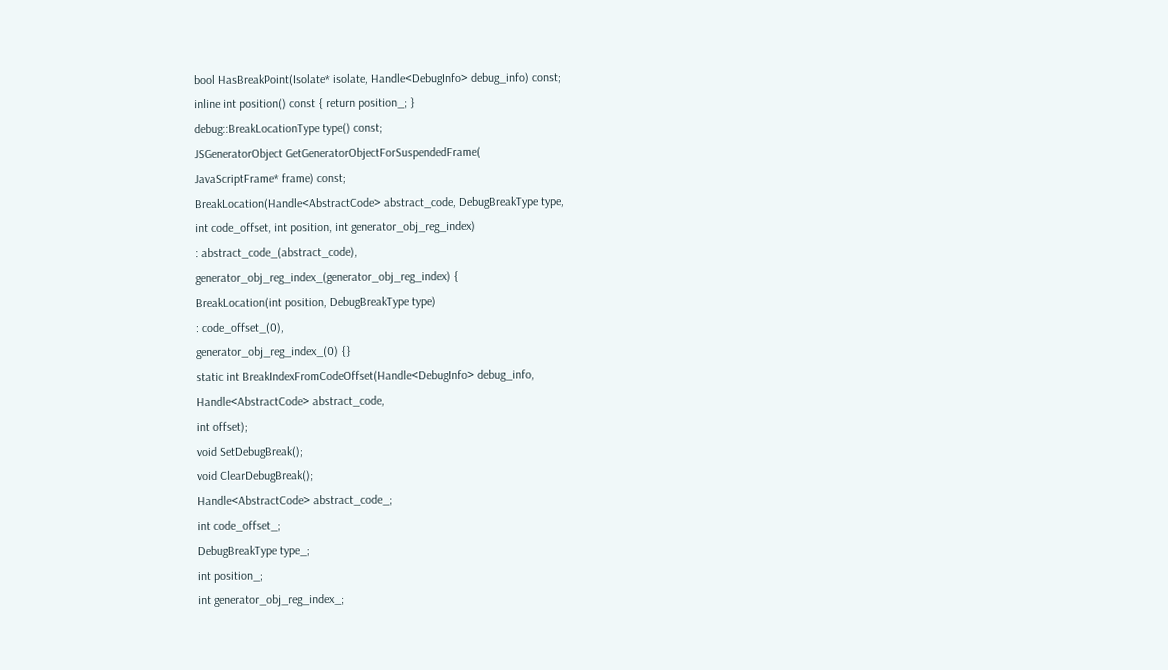bool HasBreakPoint(Isolate* isolate, Handle<DebugInfo> debug_info) const;
inline int position() const { return position_; }
debug::BreakLocationType type() const;
JSGeneratorObject GetGeneratorObjectForSuspendedFrame(
JavaScriptFrame* frame) const;
BreakLocation(Handle<AbstractCode> abstract_code, DebugBreakType type,
int code_offset, int position, int generator_obj_reg_index)
: abstract_code_(abstract_code),
generator_obj_reg_index_(generator_obj_reg_index) {
BreakLocation(int position, DebugBreakType type)
: code_offset_(0),
generator_obj_reg_index_(0) {}
static int BreakIndexFromCodeOffset(Handle<DebugInfo> debug_info,
Handle<AbstractCode> abstract_code,
int offset);
void SetDebugBreak();
void ClearDebugBreak();
Handle<AbstractCode> abstract_code_;
int code_offset_;
DebugBreakType type_;
int position_;
int generator_obj_reg_index_;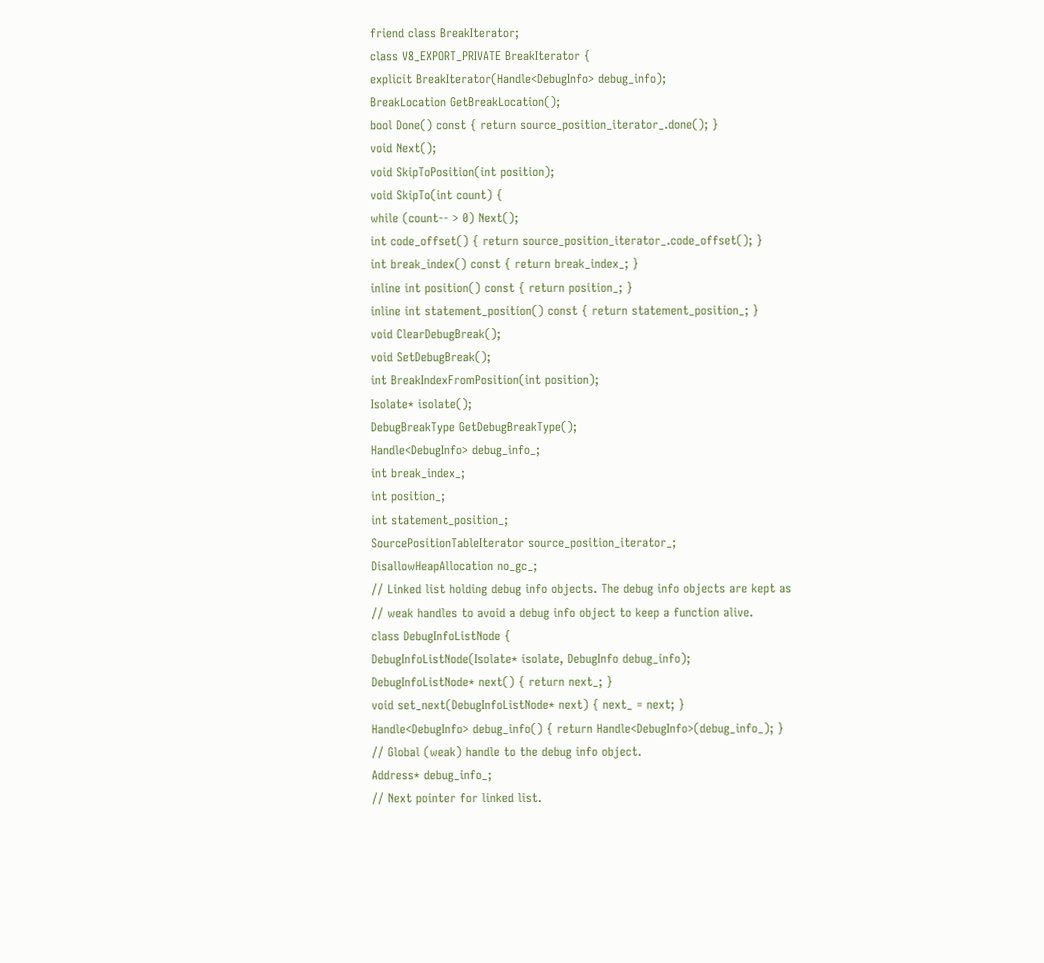friend class BreakIterator;
class V8_EXPORT_PRIVATE BreakIterator {
explicit BreakIterator(Handle<DebugInfo> debug_info);
BreakLocation GetBreakLocation();
bool Done() const { return source_position_iterator_.done(); }
void Next();
void SkipToPosition(int position);
void SkipTo(int count) {
while (count-- > 0) Next();
int code_offset() { return source_position_iterator_.code_offset(); }
int break_index() const { return break_index_; }
inline int position() const { return position_; }
inline int statement_position() const { return statement_position_; }
void ClearDebugBreak();
void SetDebugBreak();
int BreakIndexFromPosition(int position);
Isolate* isolate();
DebugBreakType GetDebugBreakType();
Handle<DebugInfo> debug_info_;
int break_index_;
int position_;
int statement_position_;
SourcePositionTableIterator source_position_iterator_;
DisallowHeapAllocation no_gc_;
// Linked list holding debug info objects. The debug info objects are kept as
// weak handles to avoid a debug info object to keep a function alive.
class DebugInfoListNode {
DebugInfoListNode(Isolate* isolate, DebugInfo debug_info);
DebugInfoListNode* next() { return next_; }
void set_next(DebugInfoListNode* next) { next_ = next; }
Handle<DebugInfo> debug_info() { return Handle<DebugInfo>(debug_info_); }
// Global (weak) handle to the debug info object.
Address* debug_info_;
// Next pointer for linked list.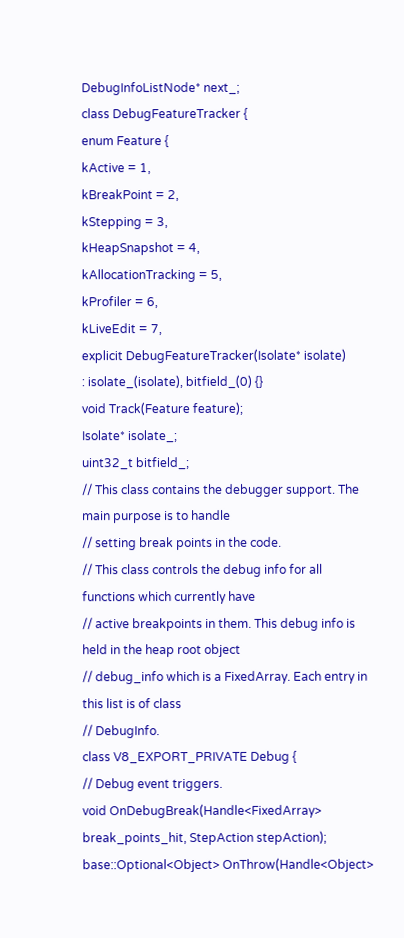DebugInfoListNode* next_;
class DebugFeatureTracker {
enum Feature {
kActive = 1,
kBreakPoint = 2,
kStepping = 3,
kHeapSnapshot = 4,
kAllocationTracking = 5,
kProfiler = 6,
kLiveEdit = 7,
explicit DebugFeatureTracker(Isolate* isolate)
: isolate_(isolate), bitfield_(0) {}
void Track(Feature feature);
Isolate* isolate_;
uint32_t bitfield_;
// This class contains the debugger support. The main purpose is to handle
// setting break points in the code.
// This class controls the debug info for all functions which currently have
// active breakpoints in them. This debug info is held in the heap root object
// debug_info which is a FixedArray. Each entry in this list is of class
// DebugInfo.
class V8_EXPORT_PRIVATE Debug {
// Debug event triggers.
void OnDebugBreak(Handle<FixedArray> break_points_hit, StepAction stepAction);
base::Optional<Object> OnThrow(Handle<Object>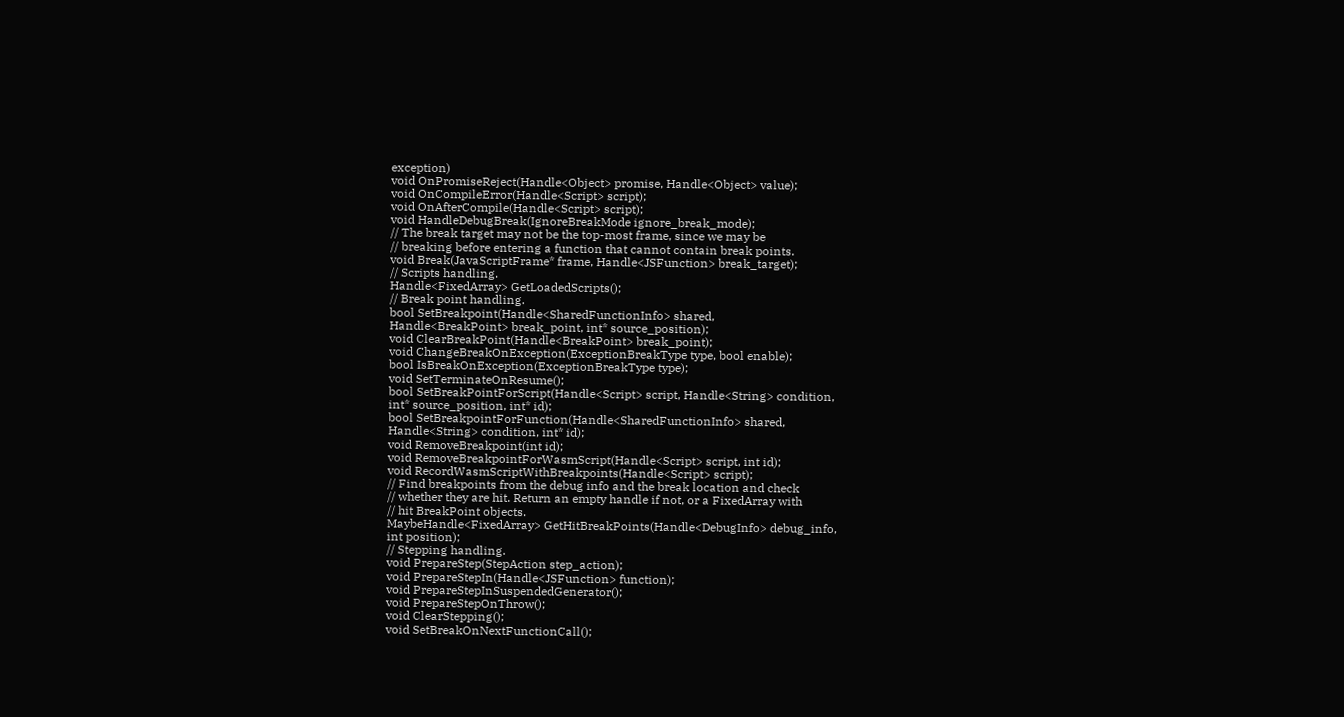exception)
void OnPromiseReject(Handle<Object> promise, Handle<Object> value);
void OnCompileError(Handle<Script> script);
void OnAfterCompile(Handle<Script> script);
void HandleDebugBreak(IgnoreBreakMode ignore_break_mode);
// The break target may not be the top-most frame, since we may be
// breaking before entering a function that cannot contain break points.
void Break(JavaScriptFrame* frame, Handle<JSFunction> break_target);
// Scripts handling.
Handle<FixedArray> GetLoadedScripts();
// Break point handling.
bool SetBreakpoint(Handle<SharedFunctionInfo> shared,
Handle<BreakPoint> break_point, int* source_position);
void ClearBreakPoint(Handle<BreakPoint> break_point);
void ChangeBreakOnException(ExceptionBreakType type, bool enable);
bool IsBreakOnException(ExceptionBreakType type);
void SetTerminateOnResume();
bool SetBreakPointForScript(Handle<Script> script, Handle<String> condition,
int* source_position, int* id);
bool SetBreakpointForFunction(Handle<SharedFunctionInfo> shared,
Handle<String> condition, int* id);
void RemoveBreakpoint(int id);
void RemoveBreakpointForWasmScript(Handle<Script> script, int id);
void RecordWasmScriptWithBreakpoints(Handle<Script> script);
// Find breakpoints from the debug info and the break location and check
// whether they are hit. Return an empty handle if not, or a FixedArray with
// hit BreakPoint objects.
MaybeHandle<FixedArray> GetHitBreakPoints(Handle<DebugInfo> debug_info,
int position);
// Stepping handling.
void PrepareStep(StepAction step_action);
void PrepareStepIn(Handle<JSFunction> function);
void PrepareStepInSuspendedGenerator();
void PrepareStepOnThrow();
void ClearStepping();
void SetBreakOnNextFunctionCall();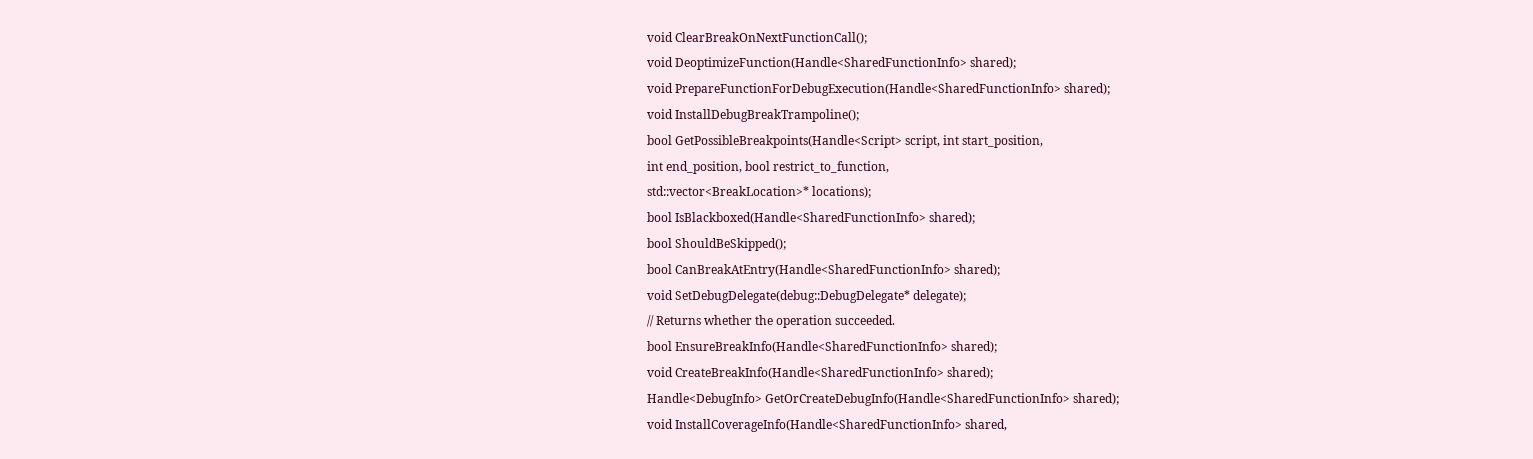void ClearBreakOnNextFunctionCall();
void DeoptimizeFunction(Handle<SharedFunctionInfo> shared);
void PrepareFunctionForDebugExecution(Handle<SharedFunctionInfo> shared);
void InstallDebugBreakTrampoline();
bool GetPossibleBreakpoints(Handle<Script> script, int start_position,
int end_position, bool restrict_to_function,
std::vector<BreakLocation>* locations);
bool IsBlackboxed(Handle<SharedFunctionInfo> shared);
bool ShouldBeSkipped();
bool CanBreakAtEntry(Handle<SharedFunctionInfo> shared);
void SetDebugDelegate(debug::DebugDelegate* delegate);
// Returns whether the operation succeeded.
bool EnsureBreakInfo(Handle<SharedFunctionInfo> shared);
void CreateBreakInfo(Handle<SharedFunctionInfo> shared);
Handle<DebugInfo> GetOrCreateDebugInfo(Handle<SharedFunctionInfo> shared);
void InstallCoverageInfo(Handle<SharedFunctionInfo> shared,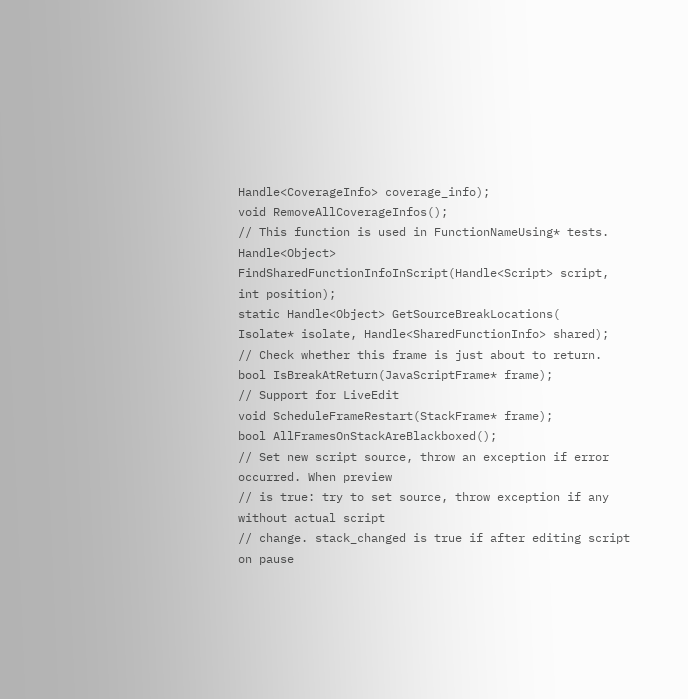Handle<CoverageInfo> coverage_info);
void RemoveAllCoverageInfos();
// This function is used in FunctionNameUsing* tests.
Handle<Object> FindSharedFunctionInfoInScript(Handle<Script> script,
int position);
static Handle<Object> GetSourceBreakLocations(
Isolate* isolate, Handle<SharedFunctionInfo> shared);
// Check whether this frame is just about to return.
bool IsBreakAtReturn(JavaScriptFrame* frame);
// Support for LiveEdit
void ScheduleFrameRestart(StackFrame* frame);
bool AllFramesOnStackAreBlackboxed();
// Set new script source, throw an exception if error occurred. When preview
// is true: try to set source, throw exception if any without actual script
// change. stack_changed is true if after editing script on pause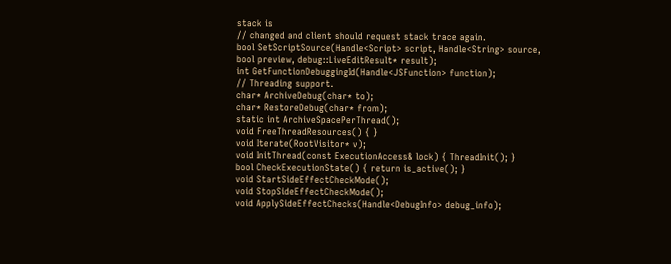stack is
// changed and client should request stack trace again.
bool SetScriptSource(Handle<Script> script, Handle<String> source,
bool preview, debug::LiveEditResult* result);
int GetFunctionDebuggingId(Handle<JSFunction> function);
// Threading support.
char* ArchiveDebug(char* to);
char* RestoreDebug(char* from);
static int ArchiveSpacePerThread();
void FreeThreadResources() { }
void Iterate(RootVisitor* v);
void InitThread(const ExecutionAccess& lock) { ThreadInit(); }
bool CheckExecutionState() { return is_active(); }
void StartSideEffectCheckMode();
void StopSideEffectCheckMode();
void ApplySideEffectChecks(Handle<DebugInfo> debug_info);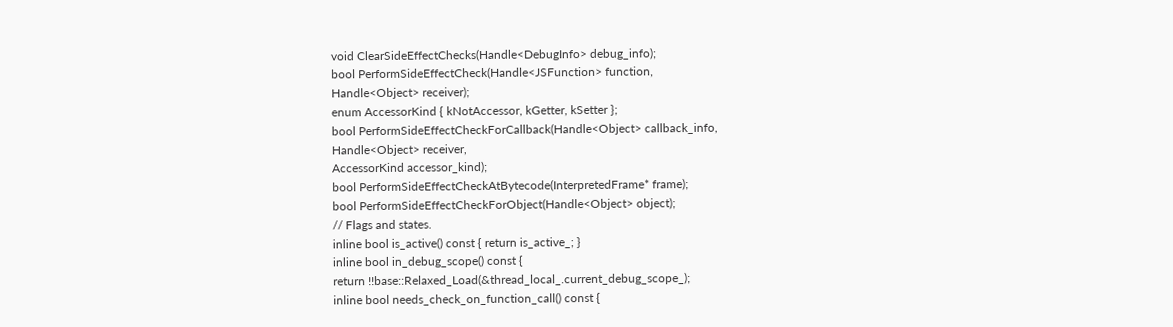void ClearSideEffectChecks(Handle<DebugInfo> debug_info);
bool PerformSideEffectCheck(Handle<JSFunction> function,
Handle<Object> receiver);
enum AccessorKind { kNotAccessor, kGetter, kSetter };
bool PerformSideEffectCheckForCallback(Handle<Object> callback_info,
Handle<Object> receiver,
AccessorKind accessor_kind);
bool PerformSideEffectCheckAtBytecode(InterpretedFrame* frame);
bool PerformSideEffectCheckForObject(Handle<Object> object);
// Flags and states.
inline bool is_active() const { return is_active_; }
inline bool in_debug_scope() const {
return !!base::Relaxed_Load(&thread_local_.current_debug_scope_);
inline bool needs_check_on_function_call() const {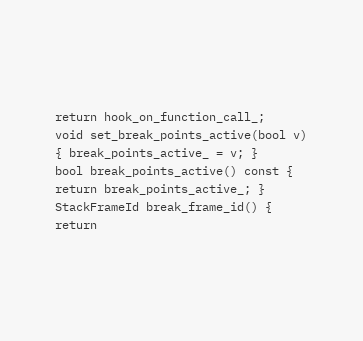return hook_on_function_call_;
void set_break_points_active(bool v) { break_points_active_ = v; }
bool break_points_active() const { return break_points_active_; }
StackFrameId break_frame_id() { return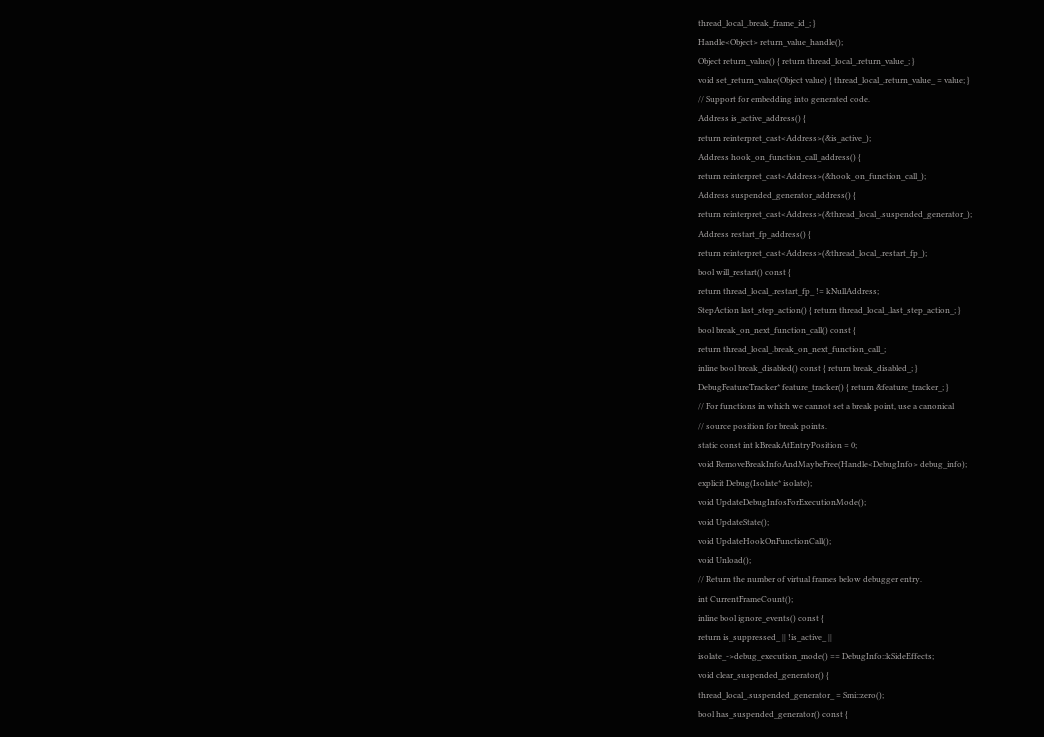thread_local_.break_frame_id_; }
Handle<Object> return_value_handle();
Object return_value() { return thread_local_.return_value_; }
void set_return_value(Object value) { thread_local_.return_value_ = value; }
// Support for embedding into generated code.
Address is_active_address() {
return reinterpret_cast<Address>(&is_active_);
Address hook_on_function_call_address() {
return reinterpret_cast<Address>(&hook_on_function_call_);
Address suspended_generator_address() {
return reinterpret_cast<Address>(&thread_local_.suspended_generator_);
Address restart_fp_address() {
return reinterpret_cast<Address>(&thread_local_.restart_fp_);
bool will_restart() const {
return thread_local_.restart_fp_ != kNullAddress;
StepAction last_step_action() { return thread_local_.last_step_action_; }
bool break_on_next_function_call() const {
return thread_local_.break_on_next_function_call_;
inline bool break_disabled() const { return break_disabled_; }
DebugFeatureTracker* feature_tracker() { return &feature_tracker_; }
// For functions in which we cannot set a break point, use a canonical
// source position for break points.
static const int kBreakAtEntryPosition = 0;
void RemoveBreakInfoAndMaybeFree(Handle<DebugInfo> debug_info);
explicit Debug(Isolate* isolate);
void UpdateDebugInfosForExecutionMode();
void UpdateState();
void UpdateHookOnFunctionCall();
void Unload();
// Return the number of virtual frames below debugger entry.
int CurrentFrameCount();
inline bool ignore_events() const {
return is_suppressed_ || !is_active_ ||
isolate_->debug_execution_mode() == DebugInfo::kSideEffects;
void clear_suspended_generator() {
thread_local_.suspended_generator_ = Smi::zero();
bool has_suspended_generator() const {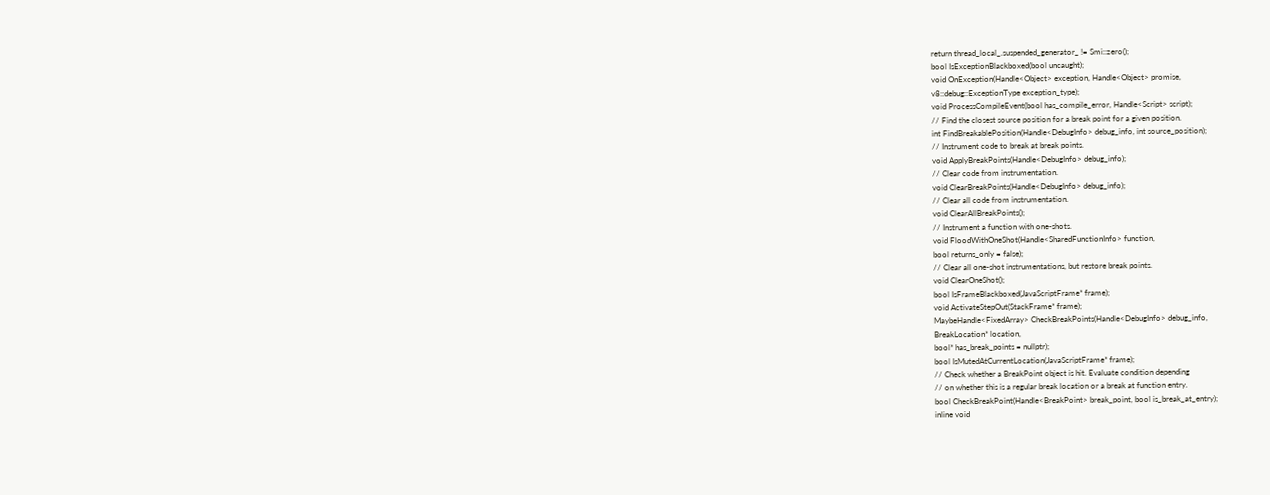return thread_local_.suspended_generator_ != Smi::zero();
bool IsExceptionBlackboxed(bool uncaught);
void OnException(Handle<Object> exception, Handle<Object> promise,
v8::debug::ExceptionType exception_type);
void ProcessCompileEvent(bool has_compile_error, Handle<Script> script);
// Find the closest source position for a break point for a given position.
int FindBreakablePosition(Handle<DebugInfo> debug_info, int source_position);
// Instrument code to break at break points.
void ApplyBreakPoints(Handle<DebugInfo> debug_info);
// Clear code from instrumentation.
void ClearBreakPoints(Handle<DebugInfo> debug_info);
// Clear all code from instrumentation.
void ClearAllBreakPoints();
// Instrument a function with one-shots.
void FloodWithOneShot(Handle<SharedFunctionInfo> function,
bool returns_only = false);
// Clear all one-shot instrumentations, but restore break points.
void ClearOneShot();
bool IsFrameBlackboxed(JavaScriptFrame* frame);
void ActivateStepOut(StackFrame* frame);
MaybeHandle<FixedArray> CheckBreakPoints(Handle<DebugInfo> debug_info,
BreakLocation* location,
bool* has_break_points = nullptr);
bool IsMutedAtCurrentLocation(JavaScriptFrame* frame);
// Check whether a BreakPoint object is hit. Evaluate condition depending
// on whether this is a regular break location or a break at function entry.
bool CheckBreakPoint(Handle<BreakPoint> break_point, bool is_break_at_entry);
inline void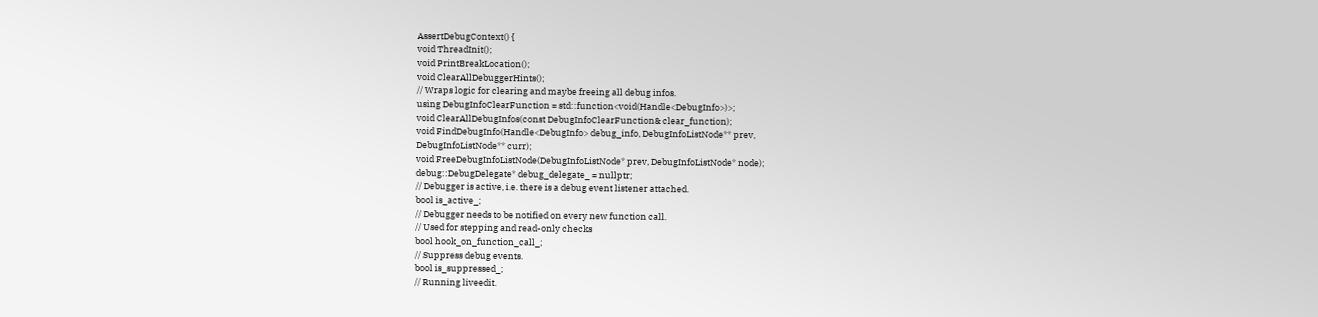AssertDebugContext() {
void ThreadInit();
void PrintBreakLocation();
void ClearAllDebuggerHints();
// Wraps logic for clearing and maybe freeing all debug infos.
using DebugInfoClearFunction = std::function<void(Handle<DebugInfo>)>;
void ClearAllDebugInfos(const DebugInfoClearFunction& clear_function);
void FindDebugInfo(Handle<DebugInfo> debug_info, DebugInfoListNode** prev,
DebugInfoListNode** curr);
void FreeDebugInfoListNode(DebugInfoListNode* prev, DebugInfoListNode* node);
debug::DebugDelegate* debug_delegate_ = nullptr;
// Debugger is active, i.e. there is a debug event listener attached.
bool is_active_;
// Debugger needs to be notified on every new function call.
// Used for stepping and read-only checks
bool hook_on_function_call_;
// Suppress debug events.
bool is_suppressed_;
// Running liveedit.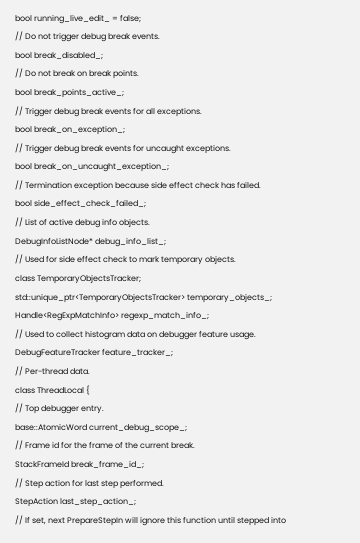bool running_live_edit_ = false;
// Do not trigger debug break events.
bool break_disabled_;
// Do not break on break points.
bool break_points_active_;
// Trigger debug break events for all exceptions.
bool break_on_exception_;
// Trigger debug break events for uncaught exceptions.
bool break_on_uncaught_exception_;
// Termination exception because side effect check has failed.
bool side_effect_check_failed_;
// List of active debug info objects.
DebugInfoListNode* debug_info_list_;
// Used for side effect check to mark temporary objects.
class TemporaryObjectsTracker;
std::unique_ptr<TemporaryObjectsTracker> temporary_objects_;
Handle<RegExpMatchInfo> regexp_match_info_;
// Used to collect histogram data on debugger feature usage.
DebugFeatureTracker feature_tracker_;
// Per-thread data.
class ThreadLocal {
// Top debugger entry.
base::AtomicWord current_debug_scope_;
// Frame id for the frame of the current break.
StackFrameId break_frame_id_;
// Step action for last step performed.
StepAction last_step_action_;
// If set, next PrepareStepIn will ignore this function until stepped into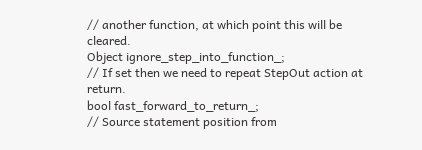// another function, at which point this will be cleared.
Object ignore_step_into_function_;
// If set then we need to repeat StepOut action at return.
bool fast_forward_to_return_;
// Source statement position from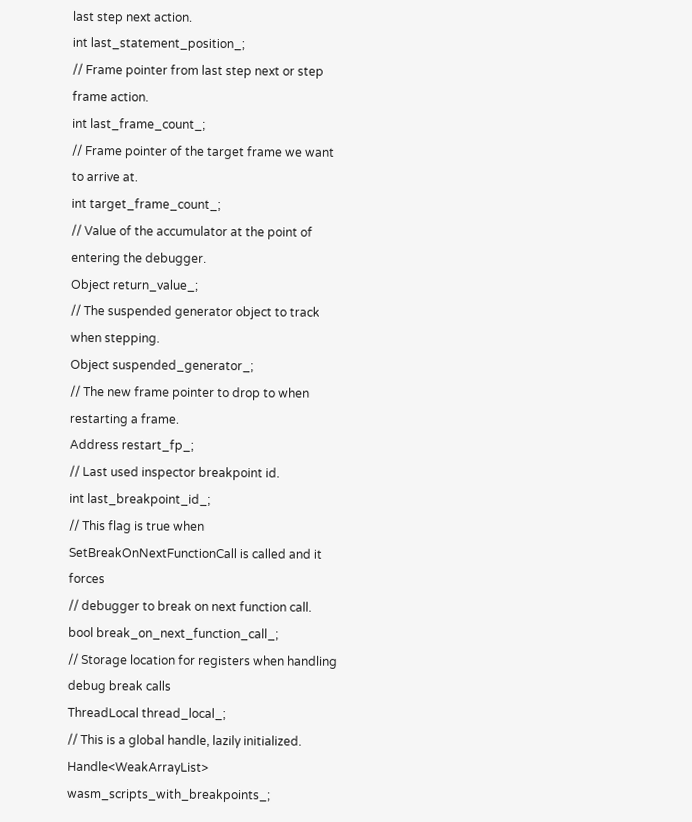last step next action.
int last_statement_position_;
// Frame pointer from last step next or step frame action.
int last_frame_count_;
// Frame pointer of the target frame we want to arrive at.
int target_frame_count_;
// Value of the accumulator at the point of entering the debugger.
Object return_value_;
// The suspended generator object to track when stepping.
Object suspended_generator_;
// The new frame pointer to drop to when restarting a frame.
Address restart_fp_;
// Last used inspector breakpoint id.
int last_breakpoint_id_;
// This flag is true when SetBreakOnNextFunctionCall is called and it forces
// debugger to break on next function call.
bool break_on_next_function_call_;
// Storage location for registers when handling debug break calls
ThreadLocal thread_local_;
// This is a global handle, lazily initialized.
Handle<WeakArrayList> wasm_scripts_with_breakpoints_;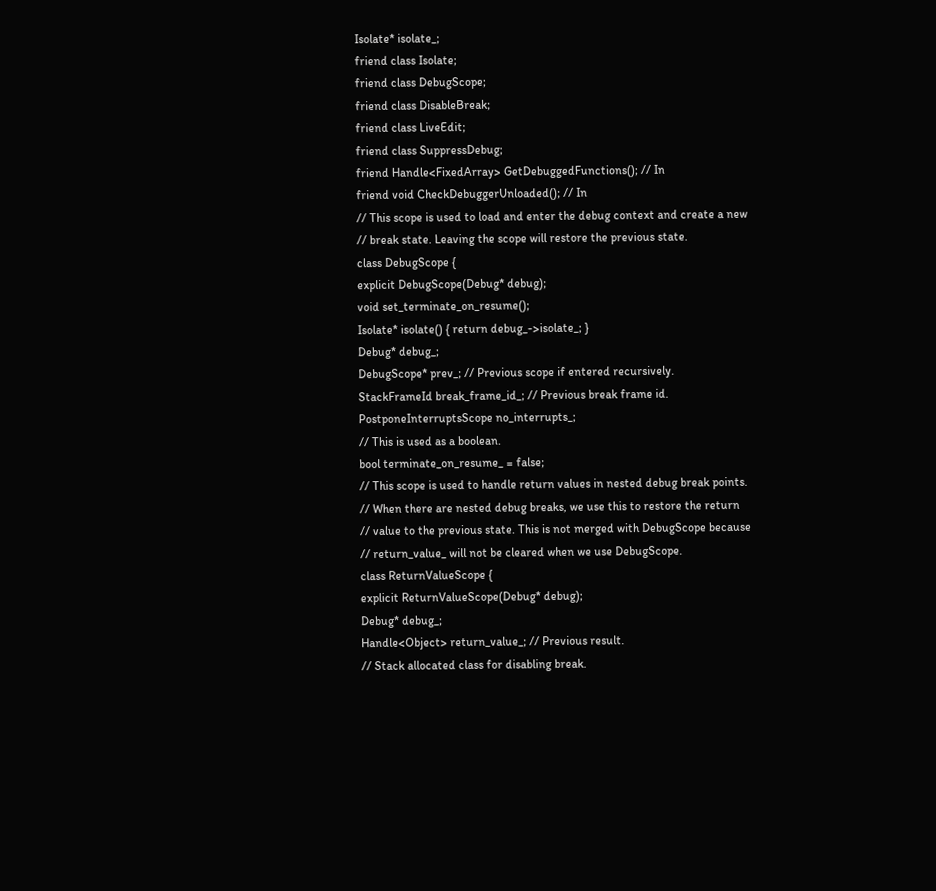Isolate* isolate_;
friend class Isolate;
friend class DebugScope;
friend class DisableBreak;
friend class LiveEdit;
friend class SuppressDebug;
friend Handle<FixedArray> GetDebuggedFunctions(); // In
friend void CheckDebuggerUnloaded(); // In
// This scope is used to load and enter the debug context and create a new
// break state. Leaving the scope will restore the previous state.
class DebugScope {
explicit DebugScope(Debug* debug);
void set_terminate_on_resume();
Isolate* isolate() { return debug_->isolate_; }
Debug* debug_;
DebugScope* prev_; // Previous scope if entered recursively.
StackFrameId break_frame_id_; // Previous break frame id.
PostponeInterruptsScope no_interrupts_;
// This is used as a boolean.
bool terminate_on_resume_ = false;
// This scope is used to handle return values in nested debug break points.
// When there are nested debug breaks, we use this to restore the return
// value to the previous state. This is not merged with DebugScope because
// return_value_ will not be cleared when we use DebugScope.
class ReturnValueScope {
explicit ReturnValueScope(Debug* debug);
Debug* debug_;
Handle<Object> return_value_; // Previous result.
// Stack allocated class for disabling break.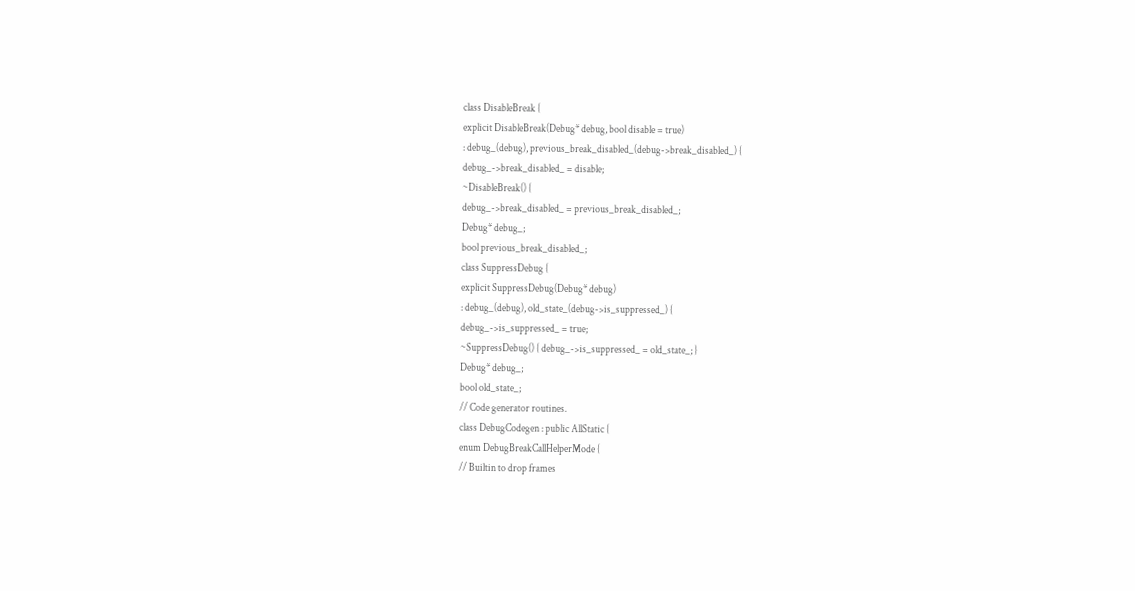class DisableBreak {
explicit DisableBreak(Debug* debug, bool disable = true)
: debug_(debug), previous_break_disabled_(debug->break_disabled_) {
debug_->break_disabled_ = disable;
~DisableBreak() {
debug_->break_disabled_ = previous_break_disabled_;
Debug* debug_;
bool previous_break_disabled_;
class SuppressDebug {
explicit SuppressDebug(Debug* debug)
: debug_(debug), old_state_(debug->is_suppressed_) {
debug_->is_suppressed_ = true;
~SuppressDebug() { debug_->is_suppressed_ = old_state_; }
Debug* debug_;
bool old_state_;
// Code generator routines.
class DebugCodegen : public AllStatic {
enum DebugBreakCallHelperMode {
// Builtin to drop frames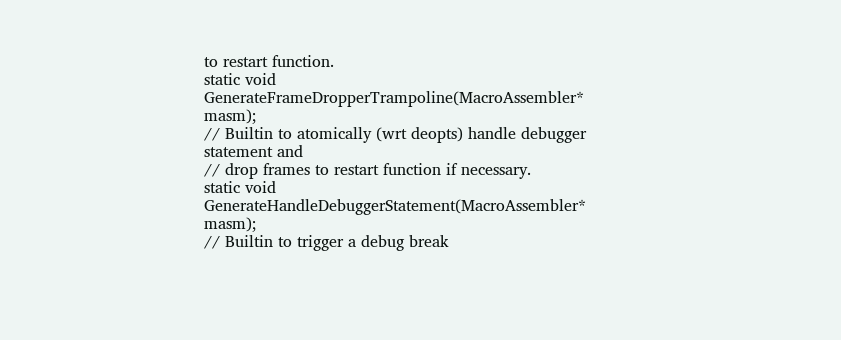to restart function.
static void GenerateFrameDropperTrampoline(MacroAssembler* masm);
// Builtin to atomically (wrt deopts) handle debugger statement and
// drop frames to restart function if necessary.
static void GenerateHandleDebuggerStatement(MacroAssembler* masm);
// Builtin to trigger a debug break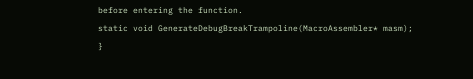before entering the function.
static void GenerateDebugBreakTrampoline(MacroAssembler* masm);
}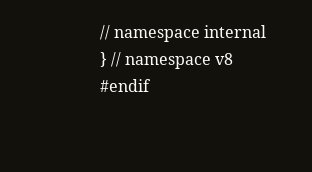// namespace internal
} // namespace v8
#endif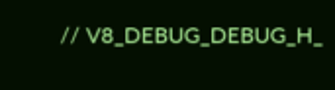// V8_DEBUG_DEBUG_H_